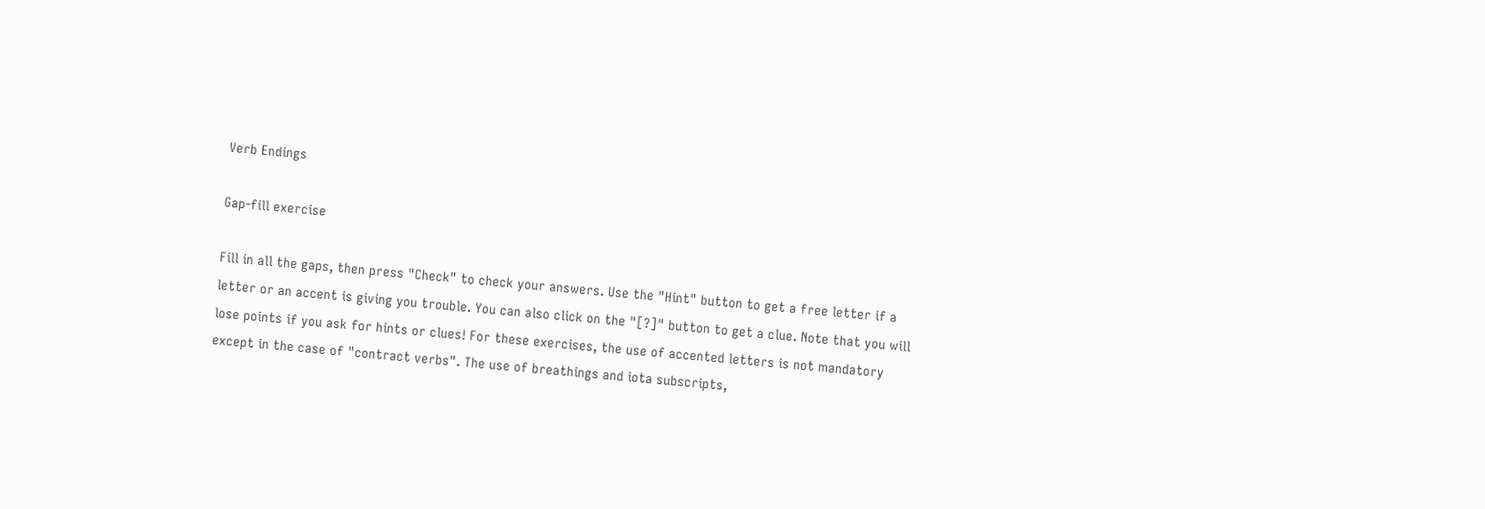Verb Endings

Gap-fill exercise

Fill in all the gaps, then press "Check" to check your answers. Use the "Hint" button to get a free letter if a letter or an accent is giving you trouble. You can also click on the "[?]" button to get a clue. Note that you will lose points if you ask for hints or clues! For these exercises, the use of accented letters is not mandatory except in the case of "contract verbs". The use of breathings and iota subscripts,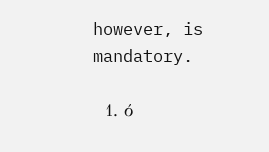however, is mandatory.

  1. ό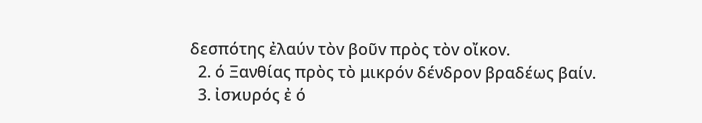δεσπότης ἐλαύν τὸv βοῦv πρὸς τὸv οἴκοv.
  2. ό Ξανθίας πρὸς τὸ μικρόν δένδρον βραδέως βαίν.
  3. ἰσϰυρός ἐ ό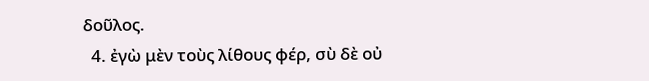δοῦλος.
  4. ἐγὼ μὲν τοὺς λίθους ϕέρ, σὺ δὲ οὐ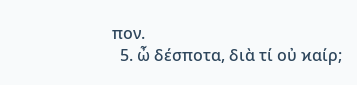πον.
  5. ὦ δέσποτα, διὰ τί οὐ ϰαίρ;